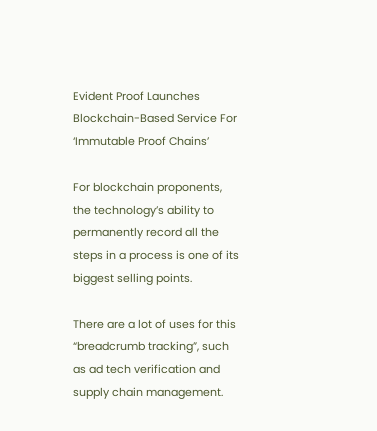Evident Proof Launches Blockchain-Based Service For ‘Immutable Proof Chains’

For blockchain proponents, the technology’s ability to permanently record all the steps in a process is one of its biggest selling points.

There are a lot of uses for this “breadcrumb tracking”, such as ad tech verification and supply chain management.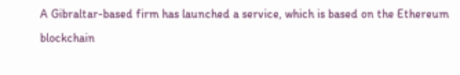A Gibraltar-based firm has launched a service, which is based on the Ethereum blockchain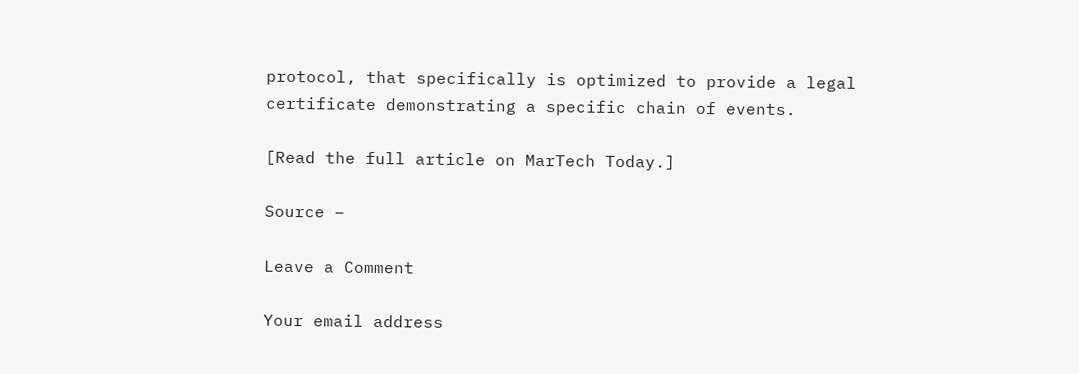protocol, that specifically is optimized to provide a legal certificate demonstrating a specific chain of events.

[Read the full article on MarTech Today.]

Source –

Leave a Comment

Your email address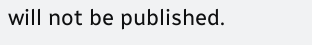will not be published.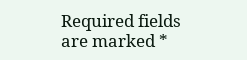Required fields are marked *